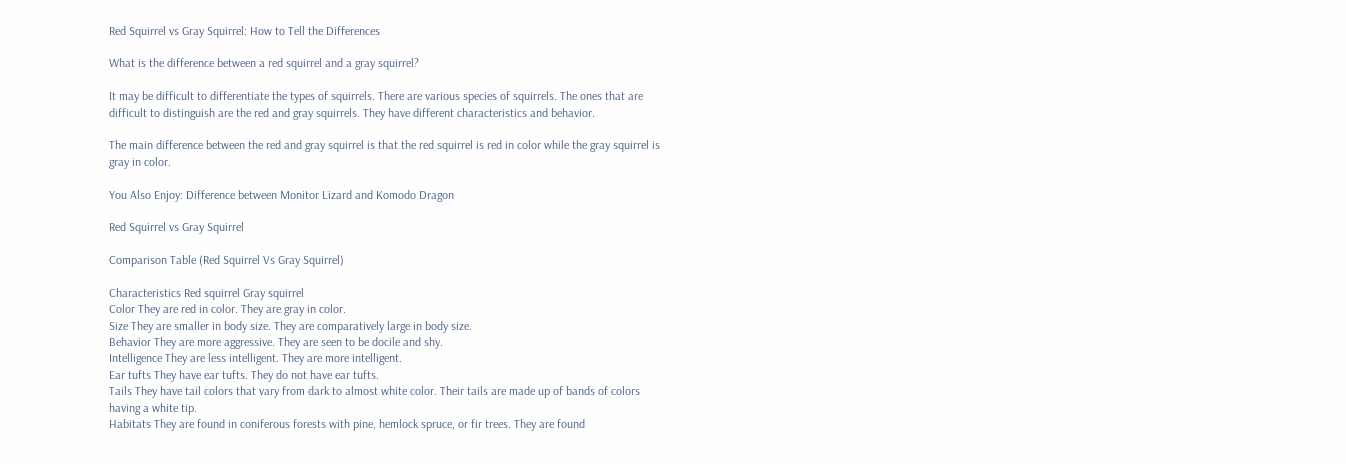Red Squirrel vs Gray Squirrel: How to Tell the Differences

What is the difference between a red squirrel and a gray squirrel?

It may be difficult to differentiate the types of squirrels. There are various species of squirrels. The ones that are difficult to distinguish are the red and gray squirrels. They have different characteristics and behavior.

The main difference between the red and gray squirrel is that the red squirrel is red in color while the gray squirrel is gray in color.

You Also Enjoy: Difference between Monitor Lizard and Komodo Dragon

Red Squirrel vs Gray Squirrel

Comparison Table (Red Squirrel Vs Gray Squirrel)

Characteristics Red squirrel Gray squirrel
Color They are red in color. They are gray in color.
Size They are smaller in body size. They are comparatively large in body size.
Behavior They are more aggressive. They are seen to be docile and shy.
Intelligence They are less intelligent. They are more intelligent.
Ear tufts They have ear tufts. They do not have ear tufts.
Tails They have tail colors that vary from dark to almost white color. Their tails are made up of bands of colors having a white tip.
Habitats They are found in coniferous forests with pine, hemlock spruce, or fir trees. They are found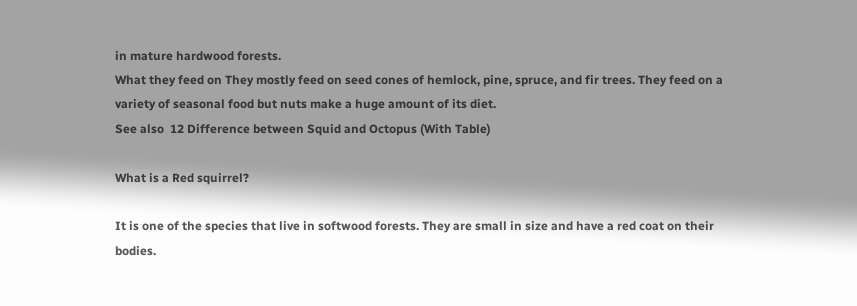in mature hardwood forests.
What they feed on They mostly feed on seed cones of hemlock, pine, spruce, and fir trees. They feed on a variety of seasonal food but nuts make a huge amount of its diet.
See also  12 Difference between Squid and Octopus (With Table)

What is a Red squirrel?

It is one of the species that live in softwood forests. They are small in size and have a red coat on their bodies.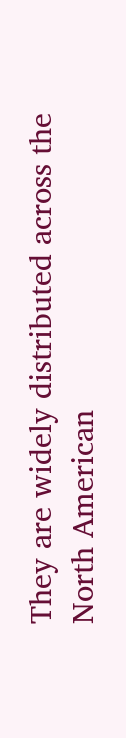They are widely distributed across the North American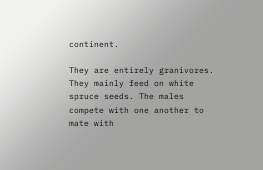continent.

They are entirely granivores. They mainly feed on white spruce seeds. The males compete with one another to mate with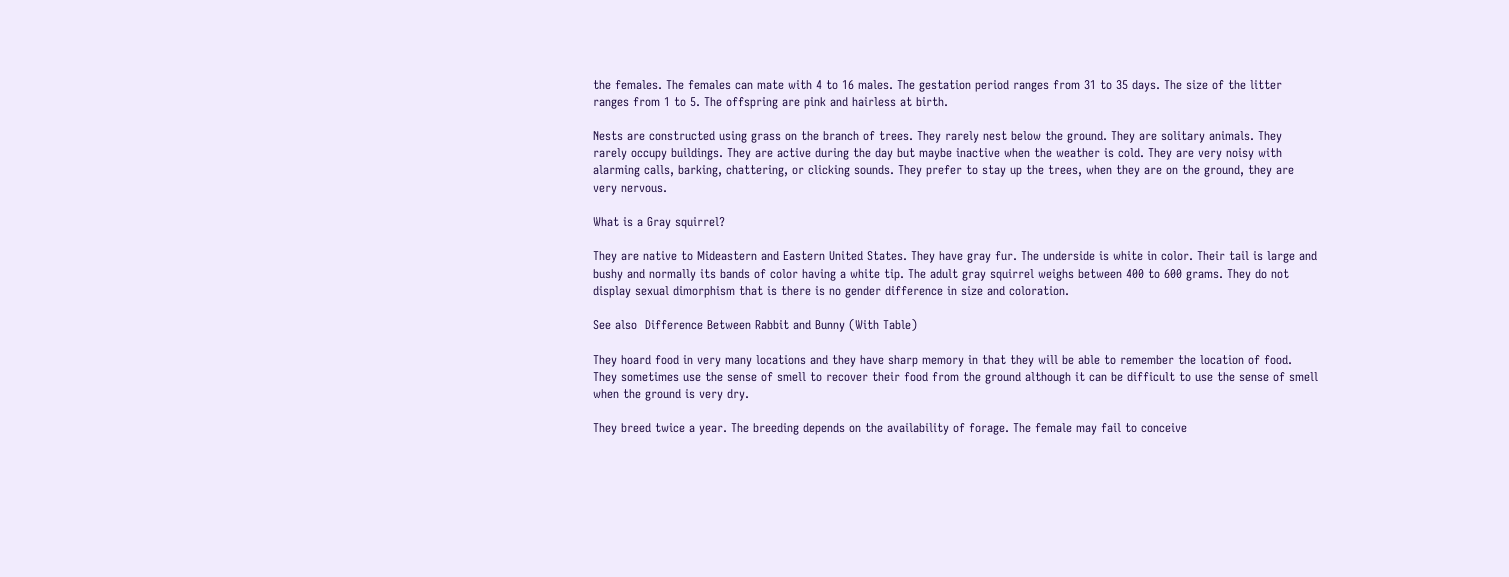the females. The females can mate with 4 to 16 males. The gestation period ranges from 31 to 35 days. The size of the litter ranges from 1 to 5. The offspring are pink and hairless at birth.

Nests are constructed using grass on the branch of trees. They rarely nest below the ground. They are solitary animals. They rarely occupy buildings. They are active during the day but maybe inactive when the weather is cold. They are very noisy with alarming calls, barking, chattering, or clicking sounds. They prefer to stay up the trees, when they are on the ground, they are very nervous.

What is a Gray squirrel?

They are native to Mideastern and Eastern United States. They have gray fur. The underside is white in color. Their tail is large and bushy and normally its bands of color having a white tip. The adult gray squirrel weighs between 400 to 600 grams. They do not display sexual dimorphism that is there is no gender difference in size and coloration.

See also  Difference Between Rabbit and Bunny (With Table)

They hoard food in very many locations and they have sharp memory in that they will be able to remember the location of food. They sometimes use the sense of smell to recover their food from the ground although it can be difficult to use the sense of smell when the ground is very dry.

They breed twice a year. The breeding depends on the availability of forage. The female may fail to conceive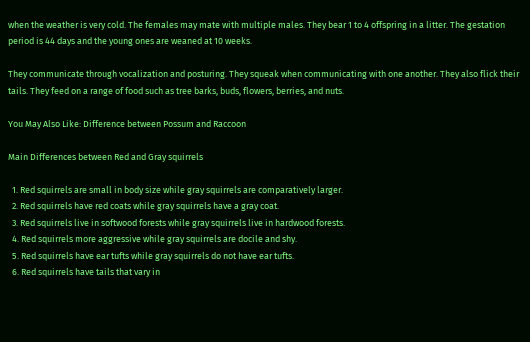when the weather is very cold. The females may mate with multiple males. They bear 1 to 4 offspring in a litter. The gestation period is 44 days and the young ones are weaned at 10 weeks.

They communicate through vocalization and posturing. They squeak when communicating with one another. They also flick their tails. They feed on a range of food such as tree barks, buds, flowers, berries, and nuts.

You May Also Like: Difference between Possum and Raccoon

Main Differences between Red and Gray squirrels

  1. Red squirrels are small in body size while gray squirrels are comparatively larger.
  2. Red squirrels have red coats while gray squirrels have a gray coat.
  3. Red squirrels live in softwood forests while gray squirrels live in hardwood forests.
  4. Red squirrels more aggressive while gray squirrels are docile and shy.
  5. Red squirrels have ear tufts while gray squirrels do not have ear tufts.
  6. Red squirrels have tails that vary in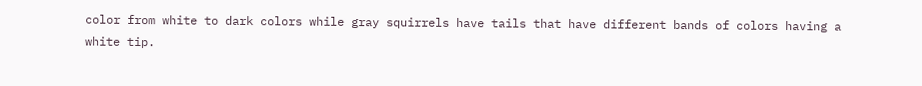color from white to dark colors while gray squirrels have tails that have different bands of colors having a white tip.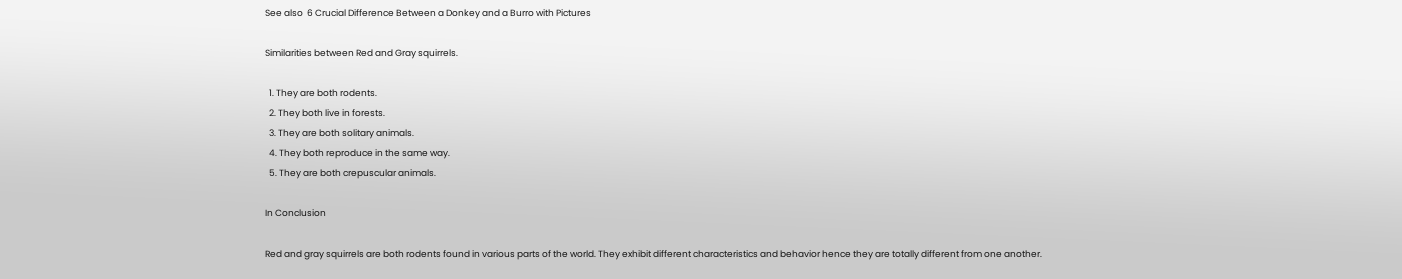See also  6 Crucial Difference Between a Donkey and a Burro with Pictures

Similarities between Red and Gray squirrels.

  1. They are both rodents.
  2. They both live in forests.
  3. They are both solitary animals.
  4. They both reproduce in the same way.
  5. They are both crepuscular animals.

In Conclusion

Red and gray squirrels are both rodents found in various parts of the world. They exhibit different characteristics and behavior hence they are totally different from one another.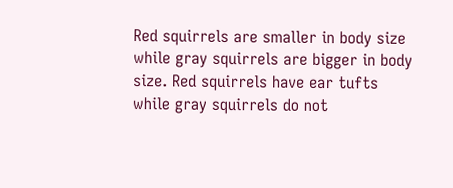Red squirrels are smaller in body size while gray squirrels are bigger in body size. Red squirrels have ear tufts while gray squirrels do not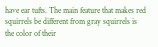have ear tufts. The main feature that makes red squirrels be different from gray squirrels is the color of their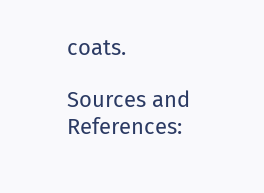coats.

Sources and References: